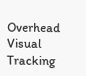Overhead Visual Tracking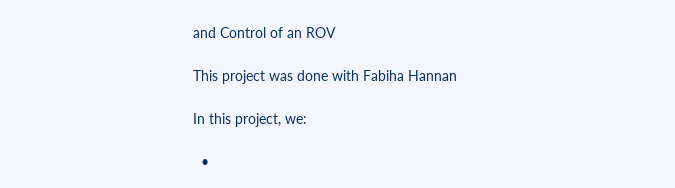and Control of an ROV

This project was done with Fabiha Hannan

In this project, we:

  •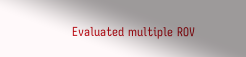Evaluated multiple ROV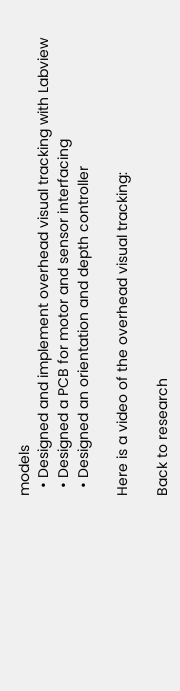models
  • Designed and implement overhead visual tracking with Labview
  • Designed a PCB for motor and sensor interfacing
  • Designed an orientation and depth controller

Here is a video of the overhead visual tracking:

Back to research